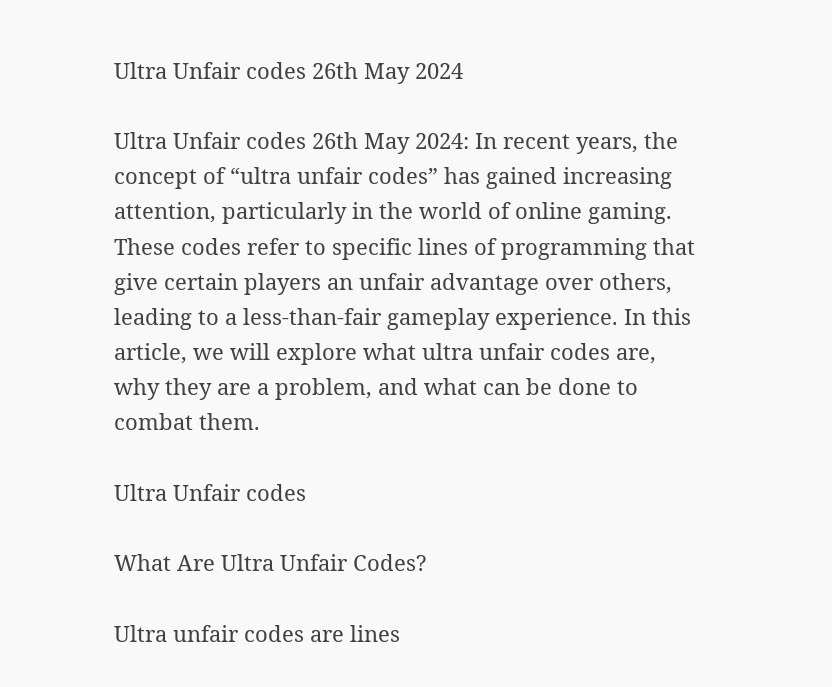Ultra Unfair codes 26th May 2024

Ultra Unfair codes 26th May 2024: In recent years, the concept of “ultra unfair codes” has gained increasing attention, particularly in the world of online gaming. These codes refer to specific lines of programming that give certain players an unfair advantage over others, leading to a less-than-fair gameplay experience. In this article, we will explore what ultra unfair codes are, why they are a problem, and what can be done to combat them.

Ultra Unfair codes

What Are Ultra Unfair Codes?

Ultra unfair codes are lines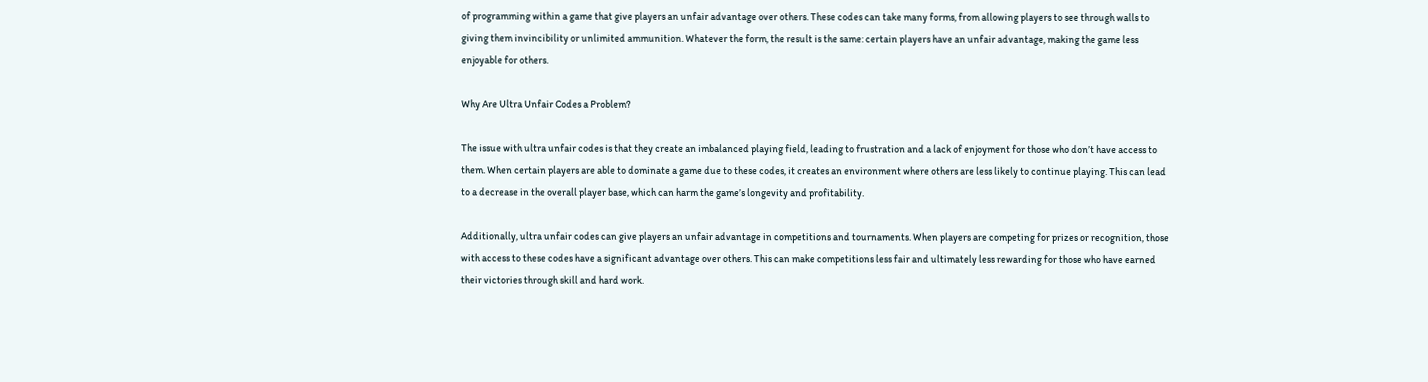of programming within a game that give players an unfair advantage over others. These codes can take many forms, from allowing players to see through walls to giving them invincibility or unlimited ammunition. Whatever the form, the result is the same: certain players have an unfair advantage, making the game less enjoyable for others.

Why Are Ultra Unfair Codes a Problem?

The issue with ultra unfair codes is that they create an imbalanced playing field, leading to frustration and a lack of enjoyment for those who don’t have access to them. When certain players are able to dominate a game due to these codes, it creates an environment where others are less likely to continue playing. This can lead to a decrease in the overall player base, which can harm the game’s longevity and profitability.

Additionally, ultra unfair codes can give players an unfair advantage in competitions and tournaments. When players are competing for prizes or recognition, those with access to these codes have a significant advantage over others. This can make competitions less fair and ultimately less rewarding for those who have earned their victories through skill and hard work.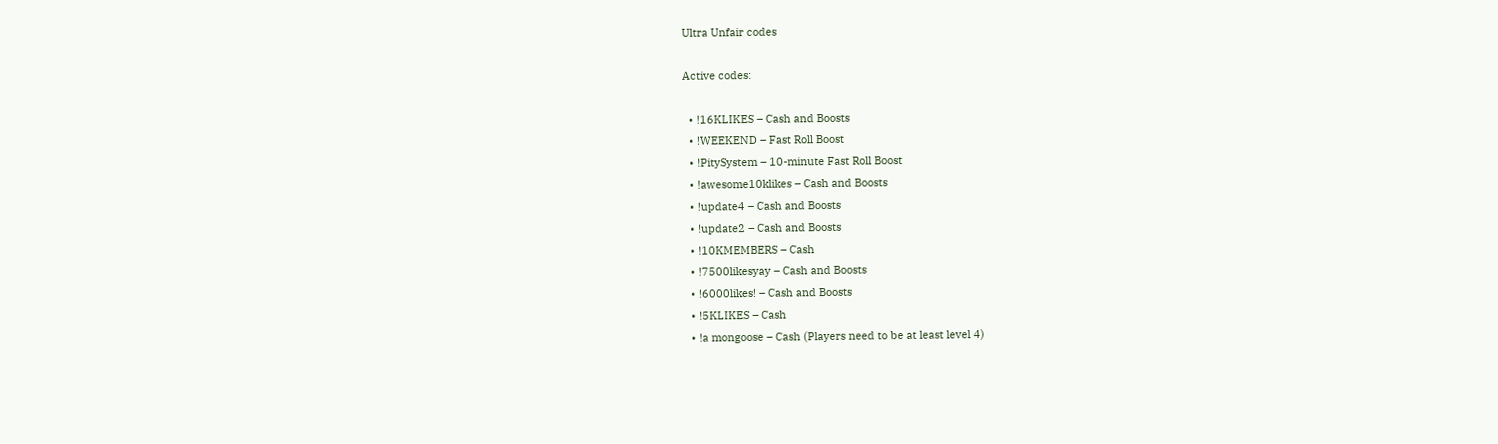Ultra Unfair codes

Active codes:

  • !16KLIKES – Cash and Boosts
  • !WEEKEND – Fast Roll Boost
  • !PitySystem – 10-minute Fast Roll Boost
  • !awesome10klikes – Cash and Boosts
  • !update4 – Cash and Boosts
  • !update2 – Cash and Boosts
  • !10KMEMBERS – Cash
  • !7500likesyay – Cash and Boosts
  • !6000likes! – Cash and Boosts
  • !5KLIKES – Cash
  • !a mongoose – Cash (Players need to be at least level 4)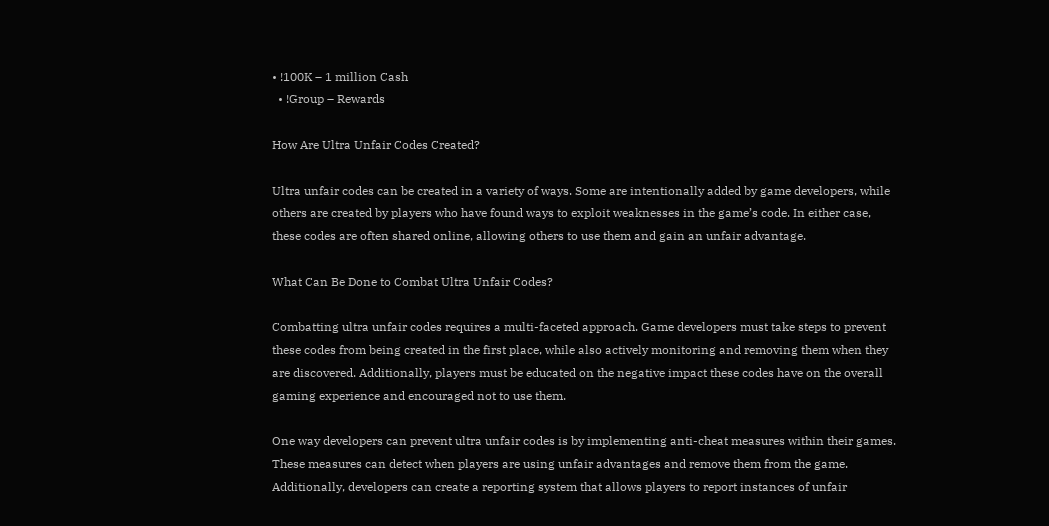• !100K – 1 million Cash
  • !Group – Rewards

How Are Ultra Unfair Codes Created?

Ultra unfair codes can be created in a variety of ways. Some are intentionally added by game developers, while others are created by players who have found ways to exploit weaknesses in the game’s code. In either case, these codes are often shared online, allowing others to use them and gain an unfair advantage.

What Can Be Done to Combat Ultra Unfair Codes?

Combatting ultra unfair codes requires a multi-faceted approach. Game developers must take steps to prevent these codes from being created in the first place, while also actively monitoring and removing them when they are discovered. Additionally, players must be educated on the negative impact these codes have on the overall gaming experience and encouraged not to use them.

One way developers can prevent ultra unfair codes is by implementing anti-cheat measures within their games. These measures can detect when players are using unfair advantages and remove them from the game. Additionally, developers can create a reporting system that allows players to report instances of unfair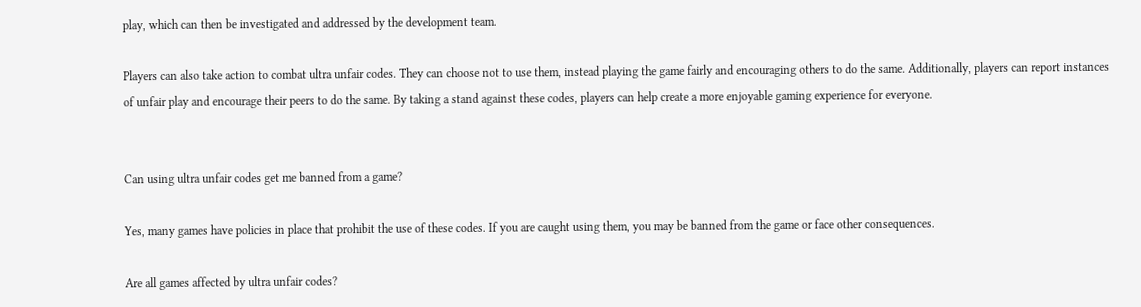play, which can then be investigated and addressed by the development team.

Players can also take action to combat ultra unfair codes. They can choose not to use them, instead playing the game fairly and encouraging others to do the same. Additionally, players can report instances of unfair play and encourage their peers to do the same. By taking a stand against these codes, players can help create a more enjoyable gaming experience for everyone.


Can using ultra unfair codes get me banned from a game?

Yes, many games have policies in place that prohibit the use of these codes. If you are caught using them, you may be banned from the game or face other consequences.

Are all games affected by ultra unfair codes?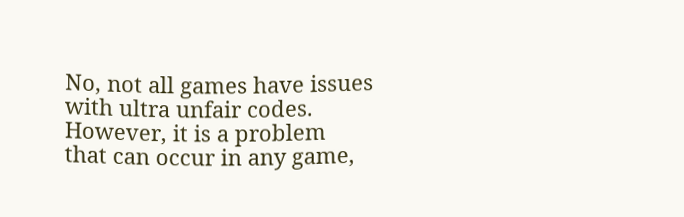No, not all games have issues with ultra unfair codes. However, it is a problem that can occur in any game,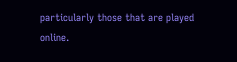particularly those that are played online.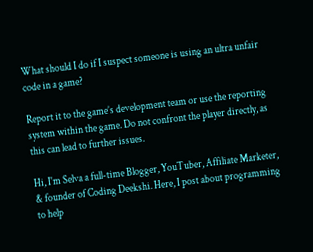What should I do if I suspect someone is using an ultra unfair code in a game?

Report it to the game’s development team or use the reporting system within the game. Do not confront the player directly, as this can lead to further issues.

Hi, I'm Selva a full-time Blogger, YouTuber, Affiliate Marketer, & founder of Coding Deekshi. Here, I post about programming to help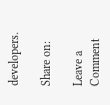developers.

Share on:

Leave a Comment